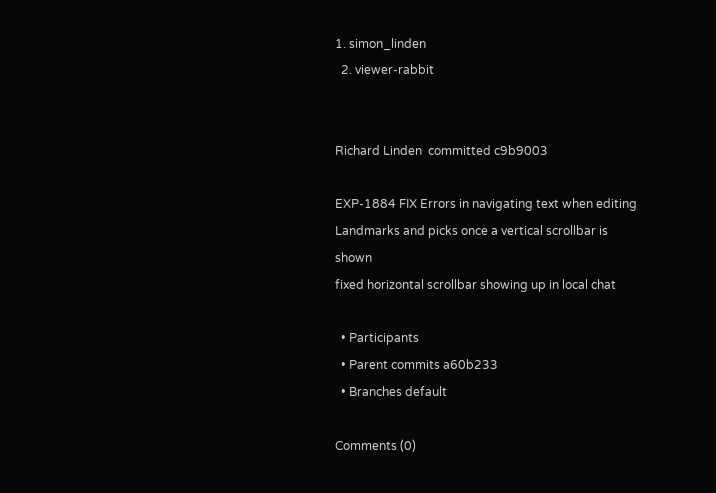1. simon_linden
  2. viewer-rabbit


Richard Linden  committed c9b9003

EXP-1884 FIX Errors in navigating text when editing Landmarks and picks once a vertical scrollbar is shown
fixed horizontal scrollbar showing up in local chat

  • Participants
  • Parent commits a60b233
  • Branches default

Comments (0)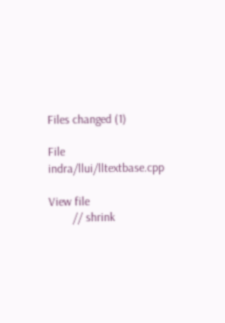Files changed (1)

File indra/llui/lltextbase.cpp

View file
        // shrink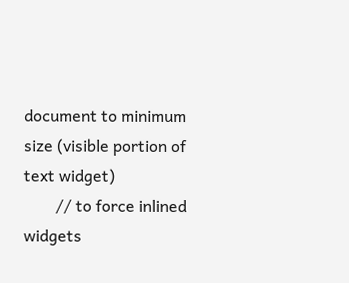document to minimum size (visible portion of text widget)
        // to force inlined widgets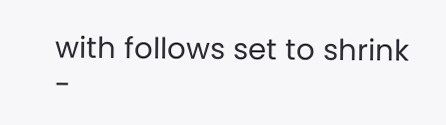with follows set to shrink
-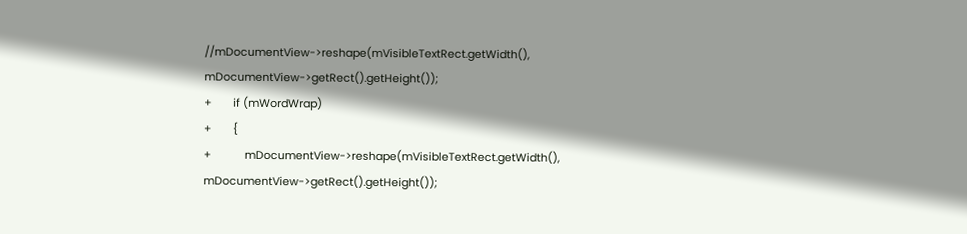//mDocumentView->reshape(mVisibleTextRect.getWidth(), mDocumentView->getRect().getHeight());
+       if (mWordWrap)
+       {
+           mDocumentView->reshape(mVisibleTextRect.getWidth(), mDocumentView->getRect().getHeight());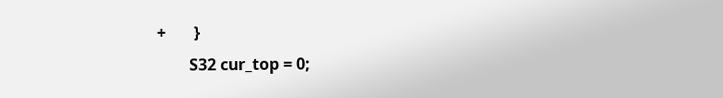+       }
        S32 cur_top = 0;